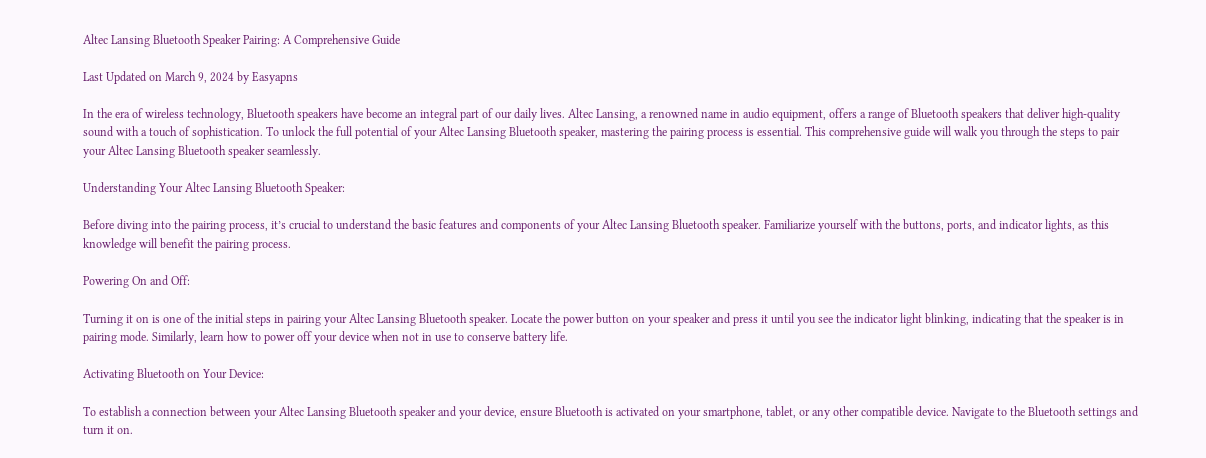Altec Lansing Bluetooth Speaker Pairing: A Comprehensive Guide

Last Updated on March 9, 2024 by Easyapns

In the era of wireless technology, Bluetooth speakers have become an integral part of our daily lives. Altec Lansing, a renowned name in audio equipment, offers a range of Bluetooth speakers that deliver high-quality sound with a touch of sophistication. To unlock the full potential of your Altec Lansing Bluetooth speaker, mastering the pairing process is essential. This comprehensive guide will walk you through the steps to pair your Altec Lansing Bluetooth speaker seamlessly.

Understanding Your Altec Lansing Bluetooth Speaker:

Before diving into the pairing process, it’s crucial to understand the basic features and components of your Altec Lansing Bluetooth speaker. Familiarize yourself with the buttons, ports, and indicator lights, as this knowledge will benefit the pairing process.

Powering On and Off:

Turning it on is one of the initial steps in pairing your Altec Lansing Bluetooth speaker. Locate the power button on your speaker and press it until you see the indicator light blinking, indicating that the speaker is in pairing mode. Similarly, learn how to power off your device when not in use to conserve battery life.

Activating Bluetooth on Your Device:

To establish a connection between your Altec Lansing Bluetooth speaker and your device, ensure Bluetooth is activated on your smartphone, tablet, or any other compatible device. Navigate to the Bluetooth settings and turn it on.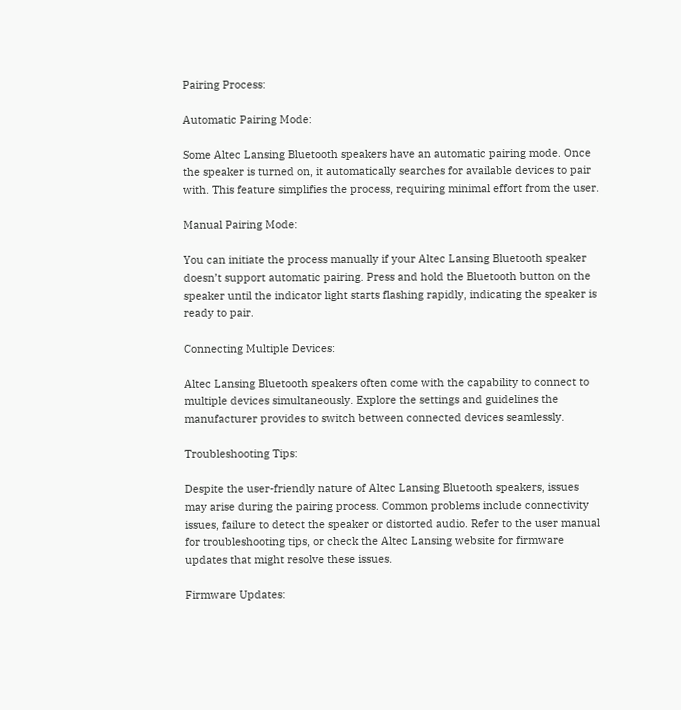Pairing Process:

Automatic Pairing Mode:

Some Altec Lansing Bluetooth speakers have an automatic pairing mode. Once the speaker is turned on, it automatically searches for available devices to pair with. This feature simplifies the process, requiring minimal effort from the user.

Manual Pairing Mode:

You can initiate the process manually if your Altec Lansing Bluetooth speaker doesn’t support automatic pairing. Press and hold the Bluetooth button on the speaker until the indicator light starts flashing rapidly, indicating the speaker is ready to pair.

Connecting Multiple Devices:

Altec Lansing Bluetooth speakers often come with the capability to connect to multiple devices simultaneously. Explore the settings and guidelines the manufacturer provides to switch between connected devices seamlessly.

Troubleshooting Tips:

Despite the user-friendly nature of Altec Lansing Bluetooth speakers, issues may arise during the pairing process. Common problems include connectivity issues, failure to detect the speaker or distorted audio. Refer to the user manual for troubleshooting tips, or check the Altec Lansing website for firmware updates that might resolve these issues.

Firmware Updates: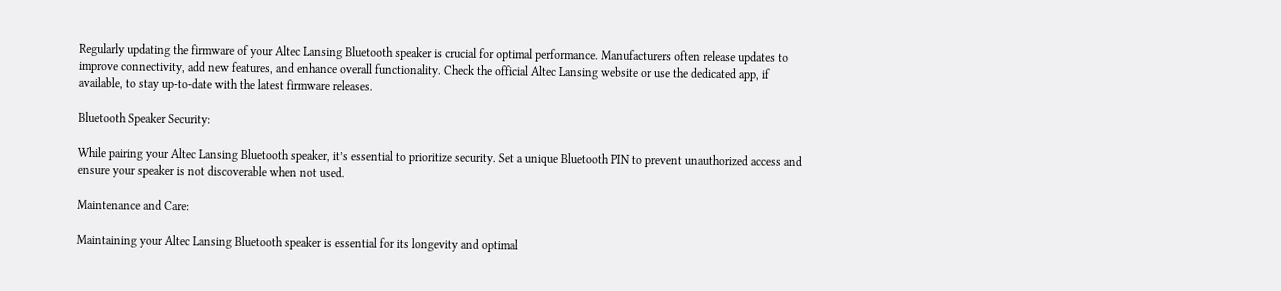Regularly updating the firmware of your Altec Lansing Bluetooth speaker is crucial for optimal performance. Manufacturers often release updates to improve connectivity, add new features, and enhance overall functionality. Check the official Altec Lansing website or use the dedicated app, if available, to stay up-to-date with the latest firmware releases.

Bluetooth Speaker Security:

While pairing your Altec Lansing Bluetooth speaker, it’s essential to prioritize security. Set a unique Bluetooth PIN to prevent unauthorized access and ensure your speaker is not discoverable when not used.

Maintenance and Care:

Maintaining your Altec Lansing Bluetooth speaker is essential for its longevity and optimal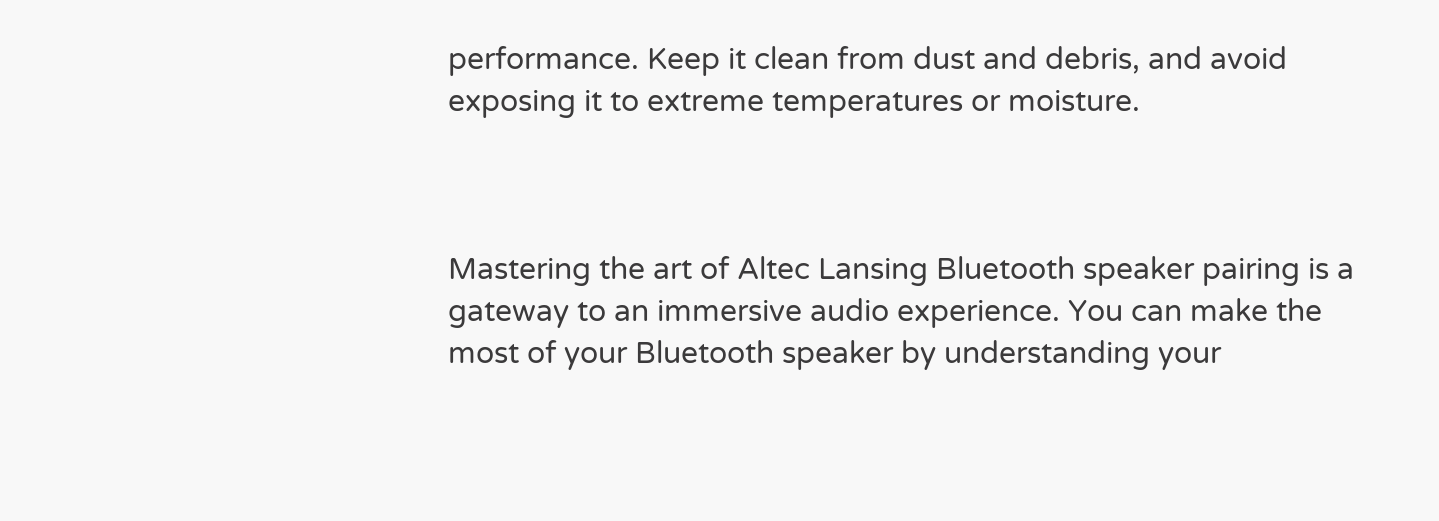performance. Keep it clean from dust and debris, and avoid exposing it to extreme temperatures or moisture.



Mastering the art of Altec Lansing Bluetooth speaker pairing is a gateway to an immersive audio experience. You can make the most of your Bluetooth speaker by understanding your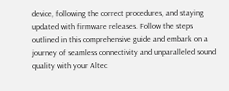device, following the correct procedures, and staying updated with firmware releases. Follow the steps outlined in this comprehensive guide and embark on a journey of seamless connectivity and unparalleled sound quality with your Altec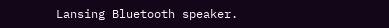Lansing Bluetooth speaker.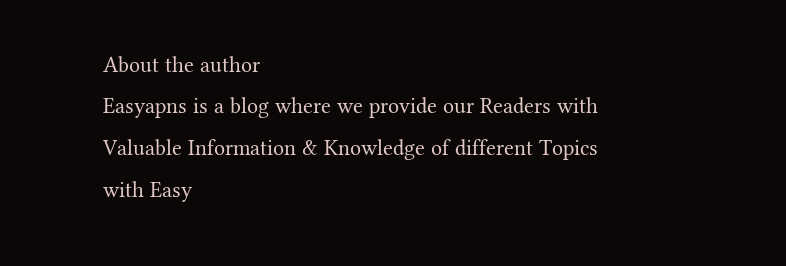About the author
Easyapns is a blog where we provide our Readers with Valuable Information & Knowledge of different Topics with Easy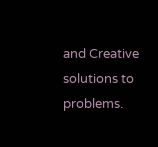and Creative solutions to problems.